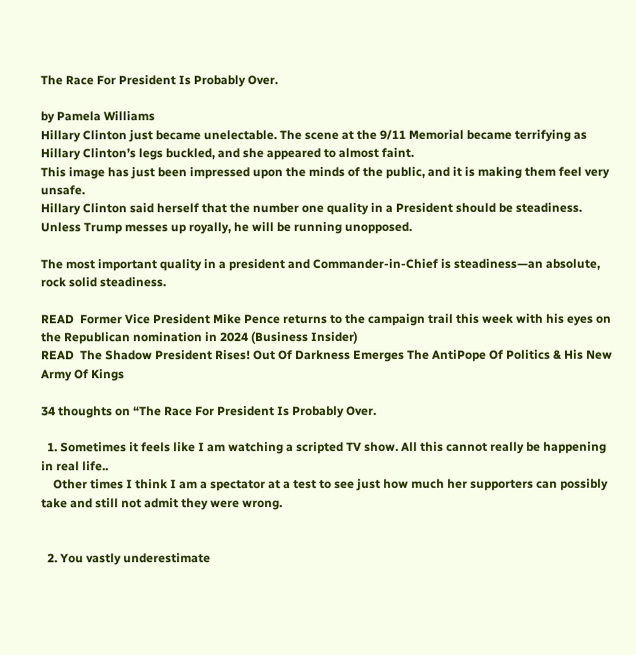The Race For President Is Probably Over.

by Pamela Williams
Hillary Clinton just became unelectable. The scene at the 9/11 Memorial became terrifying as Hillary Clinton’s legs buckled, and she appeared to almost faint.
This image has just been impressed upon the minds of the public, and it is making them feel very unsafe.
Hillary Clinton said herself that the number one quality in a President should be steadiness.
Unless Trump messes up royally, he will be running unopposed.

The most important quality in a president and Commander-in-Chief is steadiness—an absolute, rock solid steadiness.

READ  Former Vice President Mike Pence returns to the campaign trail this week with his eyes on the Republican nomination in 2024 (Business Insider)
READ  The Shadow President Rises! Out Of Darkness Emerges The AntiPope Of Politics & His New Army Of Kings

34 thoughts on “The Race For President Is Probably Over.

  1. Sometimes it feels like I am watching a scripted TV show. All this cannot really be happening in real life..
    Other times I think I am a spectator at a test to see just how much her supporters can possibly take and still not admit they were wrong.


  2. You vastly underestimate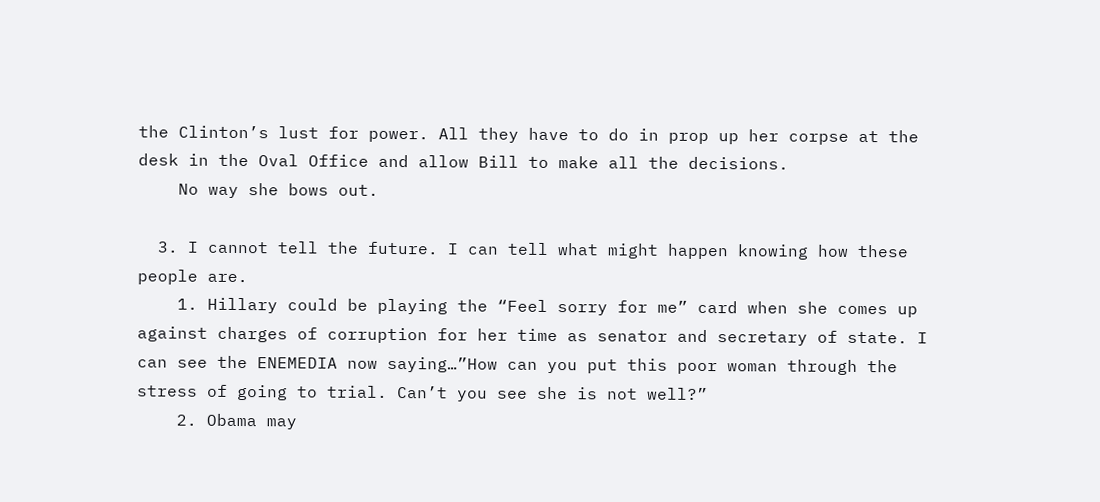the Clinton’s lust for power. All they have to do in prop up her corpse at the desk in the Oval Office and allow Bill to make all the decisions.
    No way she bows out.

  3. I cannot tell the future. I can tell what might happen knowing how these people are.
    1. Hillary could be playing the “Feel sorry for me” card when she comes up against charges of corruption for her time as senator and secretary of state. I can see the ENEMEDIA now saying…”How can you put this poor woman through the stress of going to trial. Can’t you see she is not well?”
    2. Obama may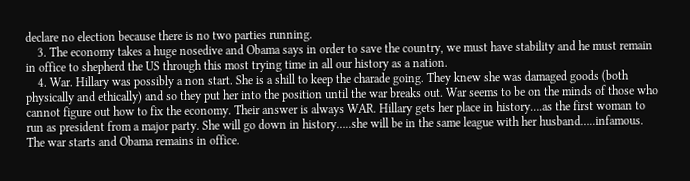declare no election because there is no two parties running.
    3. The economy takes a huge nosedive and Obama says in order to save the country, we must have stability and he must remain in office to shepherd the US through this most trying time in all our history as a nation.
    4. War. Hillary was possibly a non start. She is a shill to keep the charade going. They knew she was damaged goods (both physically and ethically) and so they put her into the position until the war breaks out. War seems to be on the minds of those who cannot figure out how to fix the economy. Their answer is always WAR. Hillary gets her place in history….as the first woman to run as president from a major party. She will go down in history…..she will be in the same league with her husband…..infamous. The war starts and Obama remains in office.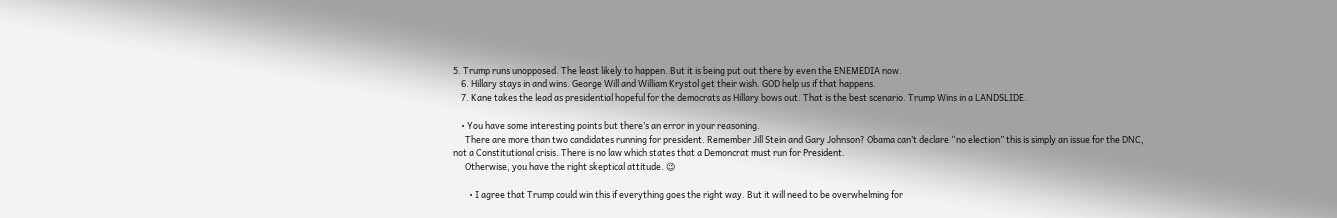5. Trump runs unopposed. The least likely to happen. But it is being put out there by even the ENEMEDIA now.
    6. Hillary stays in and wins. George Will and William Krystol get their wish. GOD help us if that happens.
    7. Kane takes the lead as presidential hopeful for the democrats as Hillary bows out. That is the best scenario. Trump Wins in a LANDSLIDE.

    • You have some interesting points but there’s an error in your reasoning.
      There are more than two candidates running for president. Remember Jill Stein and Gary Johnson? Obama can’t declare “no election” this is simply an issue for the DNC, not a Constitutional crisis. There is no law which states that a Demoncrat must run for President.
      Otherwise, you have the right skeptical attitude. 😉

        • I agree that Trump could win this if everything goes the right way. But it will need to be overwhelming for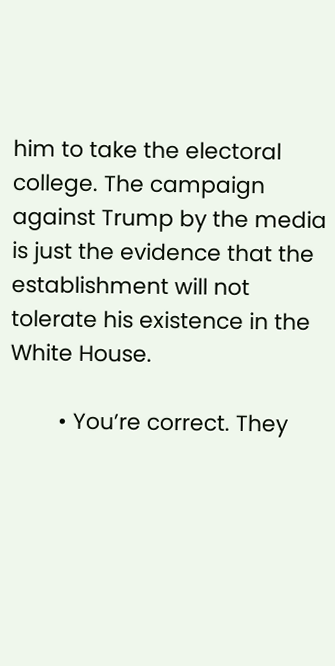him to take the electoral college. The campaign against Trump by the media is just the evidence that the establishment will not tolerate his existence in the White House.

        • You’re correct. They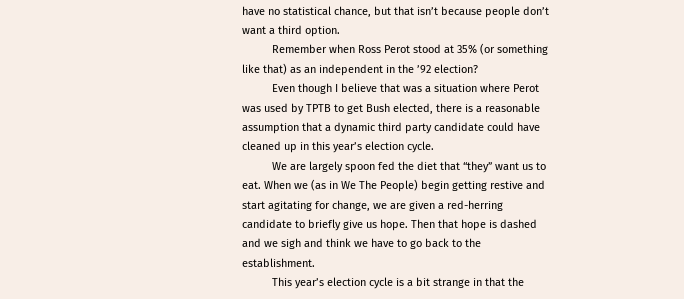have no statistical chance, but that isn’t because people don’t want a third option.
          Remember when Ross Perot stood at 35% (or something like that) as an independent in the ’92 election?
          Even though I believe that was a situation where Perot was used by TPTB to get Bush elected, there is a reasonable assumption that a dynamic third party candidate could have cleaned up in this year’s election cycle.
          We are largely spoon fed the diet that “they” want us to eat. When we (as in We The People) begin getting restive and start agitating for change, we are given a red-herring candidate to briefly give us hope. Then that hope is dashed and we sigh and think we have to go back to the establishment.
          This year’s election cycle is a bit strange in that the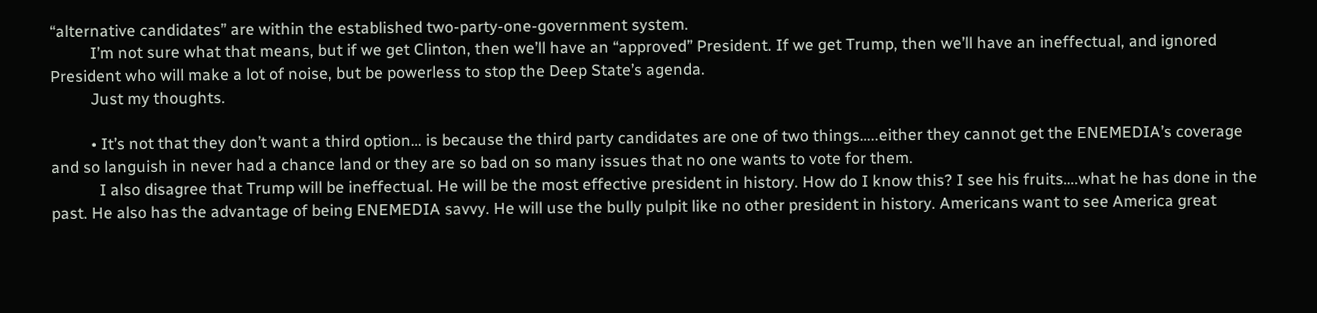“alternative candidates” are within the established two-party-one-government system.
          I’m not sure what that means, but if we get Clinton, then we’ll have an “approved” President. If we get Trump, then we’ll have an ineffectual, and ignored President who will make a lot of noise, but be powerless to stop the Deep State’s agenda.
          Just my thoughts.

          • It’s not that they don’t want a third option… is because the third party candidates are one of two things…..either they cannot get the ENEMEDIA’s coverage and so languish in never had a chance land or they are so bad on so many issues that no one wants to vote for them.
            I also disagree that Trump will be ineffectual. He will be the most effective president in history. How do I know this? I see his fruits….what he has done in the past. He also has the advantage of being ENEMEDIA savvy. He will use the bully pulpit like no other president in history. Americans want to see America great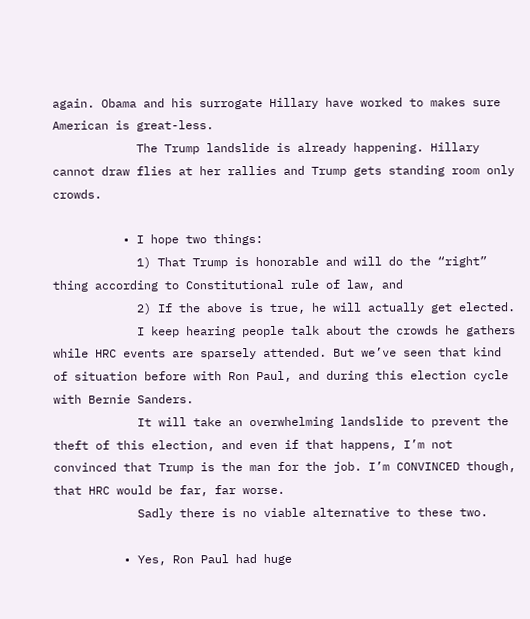again. Obama and his surrogate Hillary have worked to makes sure American is great-less.
            The Trump landslide is already happening. Hillary cannot draw flies at her rallies and Trump gets standing room only crowds.

          • I hope two things:
            1) That Trump is honorable and will do the “right” thing according to Constitutional rule of law, and
            2) If the above is true, he will actually get elected.
            I keep hearing people talk about the crowds he gathers while HRC events are sparsely attended. But we’ve seen that kind of situation before with Ron Paul, and during this election cycle with Bernie Sanders.
            It will take an overwhelming landslide to prevent the theft of this election, and even if that happens, I’m not convinced that Trump is the man for the job. I’m CONVINCED though, that HRC would be far, far worse.
            Sadly there is no viable alternative to these two.

          • Yes, Ron Paul had huge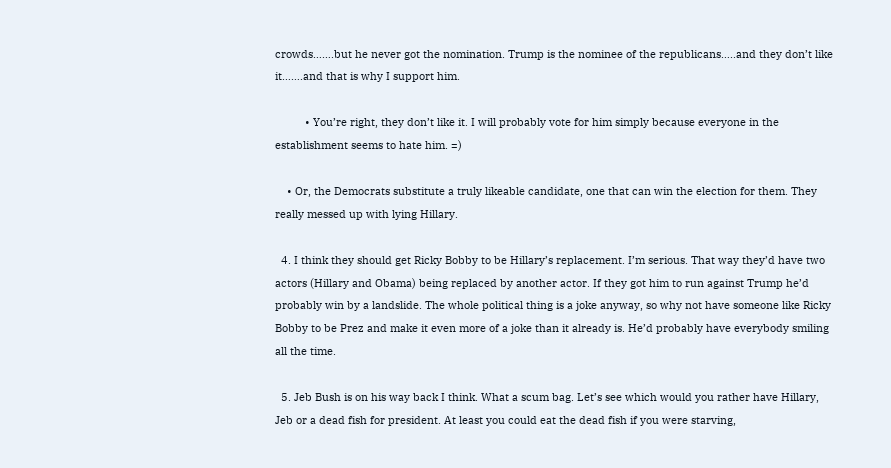crowds…….but he never got the nomination. Trump is the nominee of the republicans…..and they don’t like it…….and that is why I support him.

          • You’re right, they don’t like it. I will probably vote for him simply because everyone in the establishment seems to hate him. =)

    • Or, the Democrats substitute a truly likeable candidate, one that can win the election for them. They really messed up with lying Hillary.

  4. I think they should get Ricky Bobby to be Hillary’s replacement. I’m serious. That way they’d have two actors (Hillary and Obama) being replaced by another actor. If they got him to run against Trump he’d probably win by a landslide. The whole political thing is a joke anyway, so why not have someone like Ricky Bobby to be Prez and make it even more of a joke than it already is. He’d probably have everybody smiling all the time.

  5. Jeb Bush is on his way back I think. What a scum bag. Let’s see which would you rather have Hillary, Jeb or a dead fish for president. At least you could eat the dead fish if you were starving,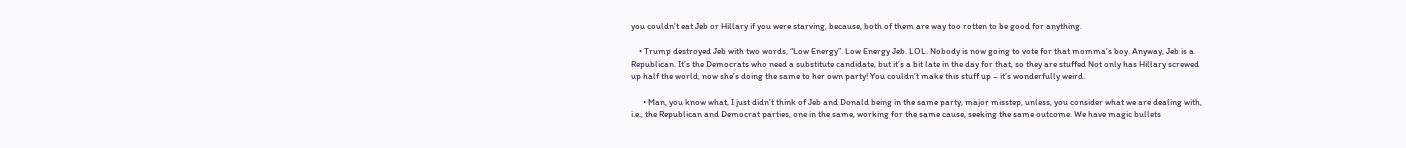you couldn’t eat Jeb or Hillary if you were starving, because, both of them are way too rotten to be good for anything.

    • Trump destroyed Jeb with two words, “Low Energy”. Low Energy Jeb. LOL. Nobody is now going to vote for that momma’s boy. Anyway, Jeb is a Republican. It’s the Democrats who need a substitute candidate, but it’s a bit late in the day for that, so they are stuffed Not only has Hillary screwed up half the world, now she’s doing the same to her own party! You couldn’t make this stuff up – it’s wonderfully weird.

      • Man, you know what, I just didn’t think of Jeb and Donald being in the same party, major misstep, unless, you consider what we are dealing with, i.e., the Republican and Democrat parties, one in the same, working for the same cause, seeking the same outcome. We have magic bullets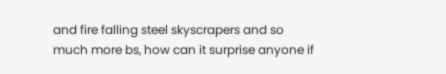and fire falling steel skyscrapers and so much more bs, how can it surprise anyone if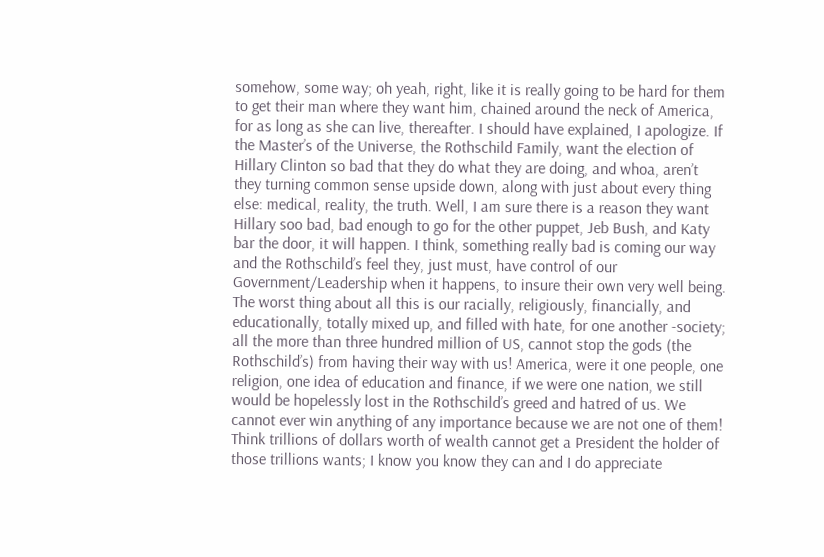somehow, some way; oh yeah, right, like it is really going to be hard for them to get their man where they want him, chained around the neck of America, for as long as she can live, thereafter. I should have explained, I apologize. If the Master’s of the Universe, the Rothschild Family, want the election of Hillary Clinton so bad that they do what they are doing, and whoa, aren’t they turning common sense upside down, along with just about every thing else: medical, reality, the truth. Well, I am sure there is a reason they want Hillary soo bad, bad enough to go for the other puppet, Jeb Bush, and Katy bar the door, it will happen. I think, something really bad is coming our way and the Rothschild’s feel they, just must, have control of our Government/Leadership when it happens, to insure their own very well being. The worst thing about all this is our racially, religiously, financially, and educationally, totally mixed up, and filled with hate, for one another -society; all the more than three hundred million of US, cannot stop the gods (the Rothschild’s) from having their way with us! America, were it one people, one religion, one idea of education and finance, if we were one nation, we still would be hopelessly lost in the Rothschild’s greed and hatred of us. We cannot ever win anything of any importance because we are not one of them! Think trillions of dollars worth of wealth cannot get a President the holder of those trillions wants; I know you know they can and I do appreciate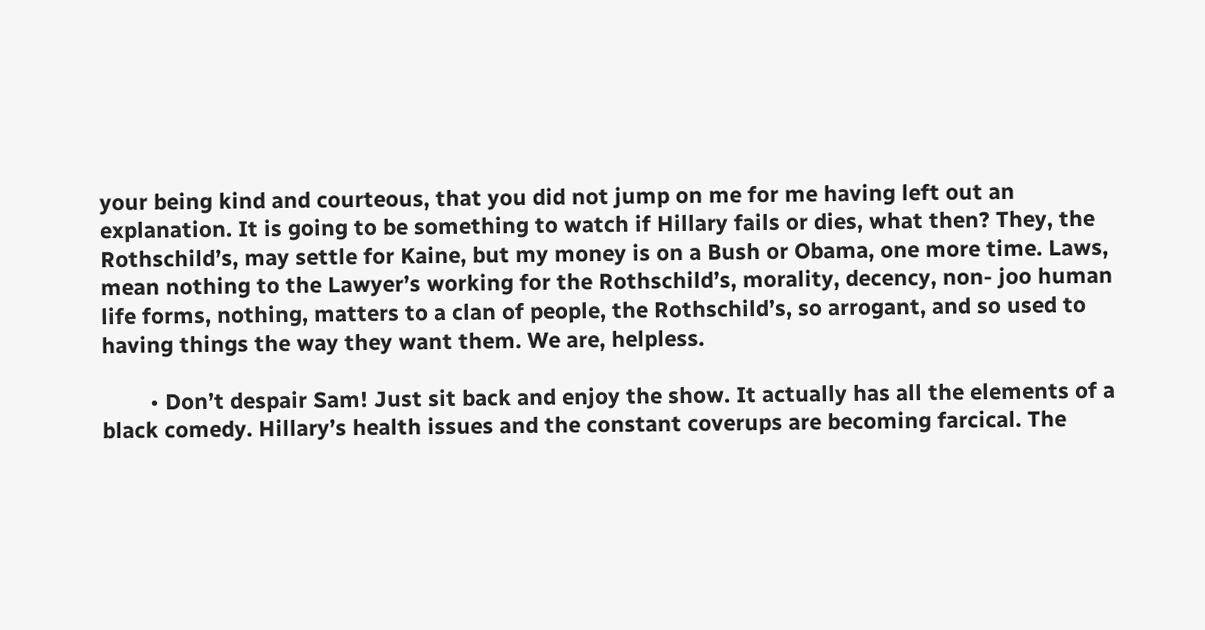your being kind and courteous, that you did not jump on me for me having left out an explanation. It is going to be something to watch if Hillary fails or dies, what then? They, the Rothschild’s, may settle for Kaine, but my money is on a Bush or Obama, one more time. Laws, mean nothing to the Lawyer’s working for the Rothschild’s, morality, decency, non- joo human life forms, nothing, matters to a clan of people, the Rothschild’s, so arrogant, and so used to having things the way they want them. We are, helpless.

        • Don’t despair Sam! Just sit back and enjoy the show. It actually has all the elements of a black comedy. Hillary’s health issues and the constant coverups are becoming farcical. The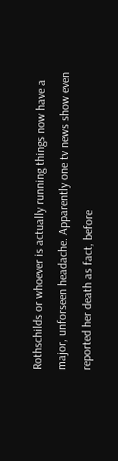Rothschilds or whoever is actually running things now have a major, unforseen headache. Apparently one tv news show even reported her death as fact, before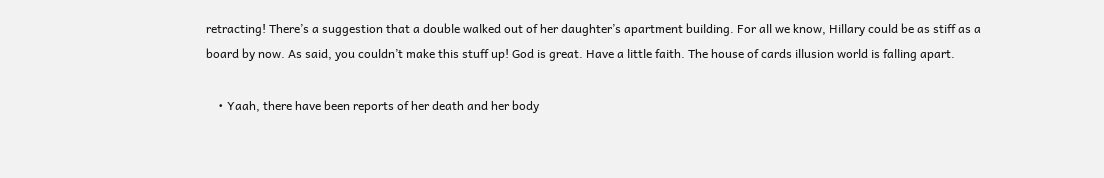retracting! There’s a suggestion that a double walked out of her daughter’s apartment building. For all we know, Hillary could be as stiff as a board by now. As said, you couldn’t make this stuff up! God is great. Have a little faith. The house of cards illusion world is falling apart.

    • Yaah, there have been reports of her death and her body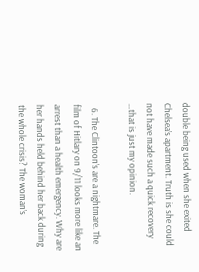double being used when she exited Chelsea’s apartment. Truth is she could not have made such a quick recovery …that is just my opinion.

  6. The Clintoon’s are a nightmare. The film of Hitlary on 9/11 looks more like an arrest than a health emergency. Why are her hands held behind her back during the whole crisis? The woman’s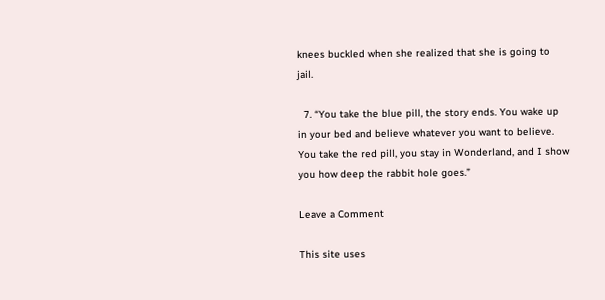knees buckled when she realized that she is going to jail.

  7. “You take the blue pill, the story ends. You wake up in your bed and believe whatever you want to believe. You take the red pill, you stay in Wonderland, and I show you how deep the rabbit hole goes.”

Leave a Comment

This site uses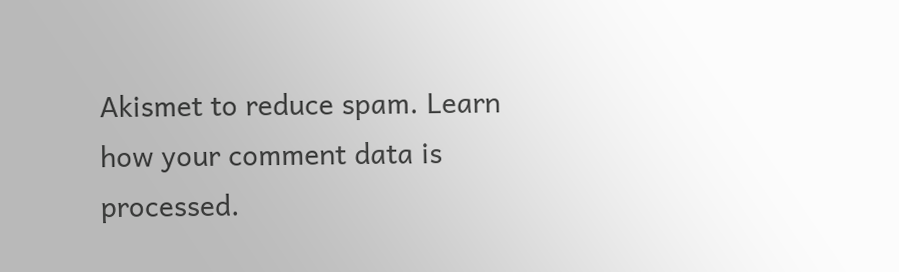Akismet to reduce spam. Learn how your comment data is processed.